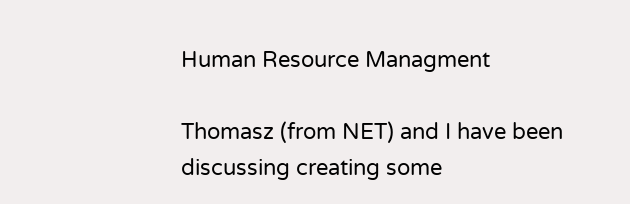Human Resource Managment

Thomasz (from NET) and I have been discussing creating some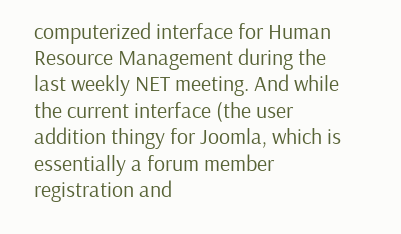computerized interface for Human Resource Management during the last weekly NET meeting. And while the current interface (the user addition thingy for Joomla, which is essentially a forum member registration and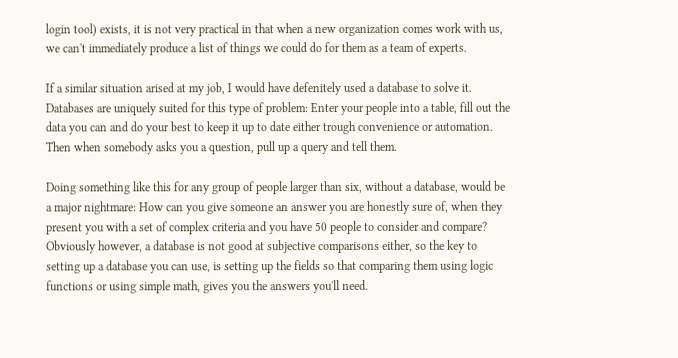login tool) exists, it is not very practical in that when a new organization comes work with us, we can't immediately produce a list of things we could do for them as a team of experts.

If a similar situation arised at my job, I would have defenitely used a database to solve it. Databases are uniquely suited for this type of problem: Enter your people into a table, fill out the data you can and do your best to keep it up to date either trough convenience or automation. Then when somebody asks you a question, pull up a query and tell them.

Doing something like this for any group of people larger than six, without a database, would be a major nightmare: How can you give someone an answer you are honestly sure of, when they present you with a set of complex criteria and you have 50 people to consider and compare? Obviously however, a database is not good at subjective comparisons either, so the key to setting up a database you can use, is setting up the fields so that comparing them using logic functions or using simple math, gives you the answers you'll need.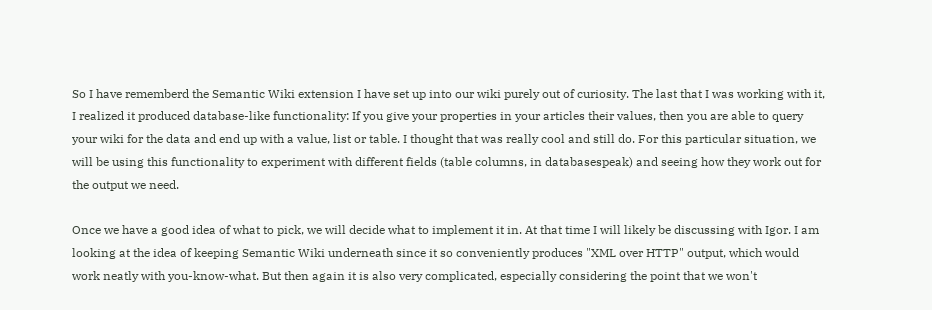So I have rememberd the Semantic Wiki extension I have set up into our wiki purely out of curiosity. The last that I was working with it, I realized it produced database-like functionality: If you give your properties in your articles their values, then you are able to query your wiki for the data and end up with a value, list or table. I thought that was really cool and still do. For this particular situation, we will be using this functionality to experiment with different fields (table columns, in databasespeak) and seeing how they work out for the output we need.

Once we have a good idea of what to pick, we will decide what to implement it in. At that time I will likely be discussing with Igor. I am looking at the idea of keeping Semantic Wiki underneath since it so conveniently produces "XML over HTTP" output, which would work neatly with you-know-what. But then again it is also very complicated, especially considering the point that we won't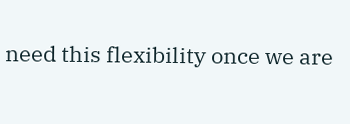need this flexibility once we are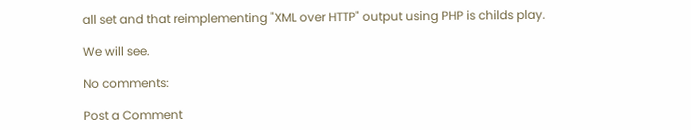all set and that reimplementing "XML over HTTP" output using PHP is childs play.

We will see.

No comments:

Post a Comment